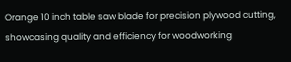Orange 10 inch table saw blade for precision plywood cutting, showcasing quality and efficiency for woodworking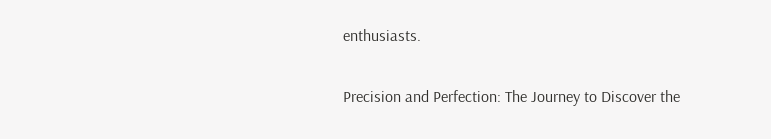enthusiasts.

Precision and Perfection: The Journey to Discover the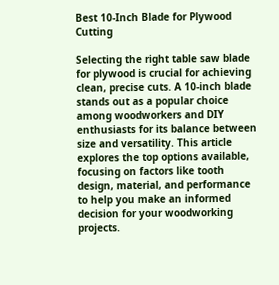Best 10-Inch Blade for Plywood Cutting

Selecting the right table saw blade for plywood is crucial for achieving clean, precise cuts. A 10-inch blade stands out as a popular choice among woodworkers and DIY enthusiasts for its balance between size and versatility. This article explores the top options available, focusing on factors like tooth design, material, and performance to help you make an informed decision for your woodworking projects.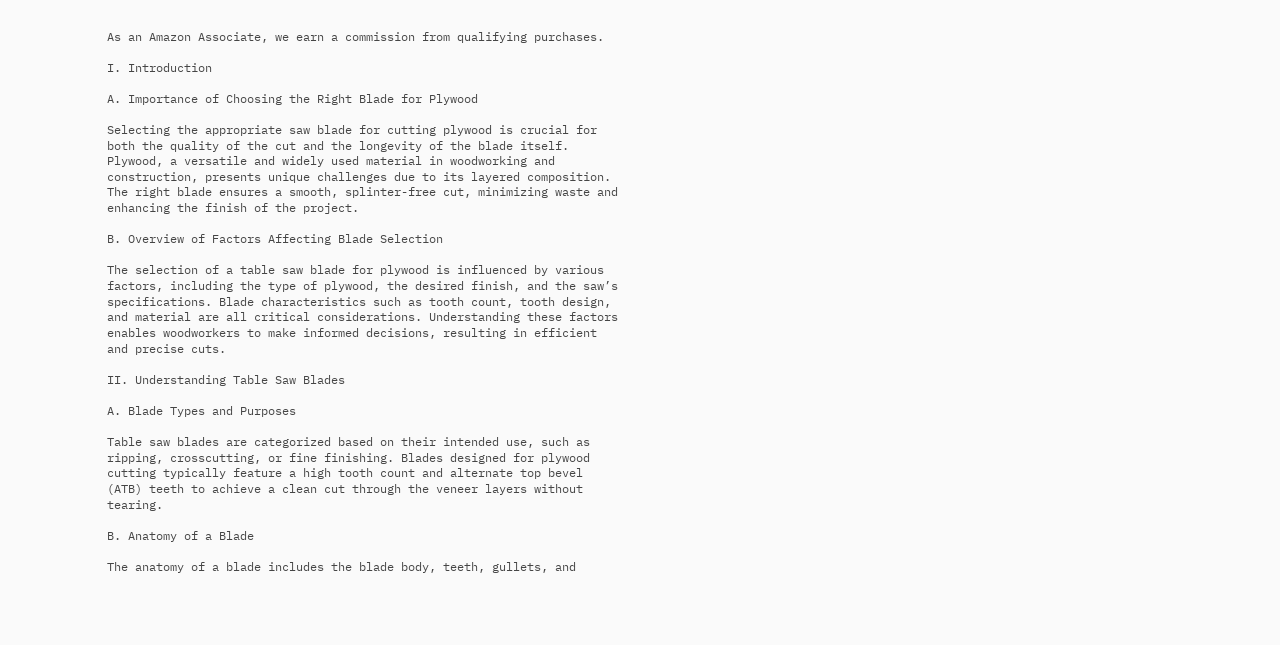As an Amazon Associate, we earn a commission from qualifying purchases.

I. Introduction

A. Importance of Choosing the Right Blade for Plywood

Selecting the appropriate saw blade for cutting plywood is crucial for both the quality of the cut and the longevity of the blade itself. Plywood, a versatile and widely used material in woodworking and construction, presents unique challenges due to its layered composition. The right blade ensures a smooth, splinter-free cut, minimizing waste and enhancing the finish of the project.

B. Overview of Factors Affecting Blade Selection

The selection of a table saw blade for plywood is influenced by various factors, including the type of plywood, the desired finish, and the saw’s specifications. Blade characteristics such as tooth count, tooth design, and material are all critical considerations. Understanding these factors enables woodworkers to make informed decisions, resulting in efficient and precise cuts.

II. Understanding Table Saw Blades

A. Blade Types and Purposes

Table saw blades are categorized based on their intended use, such as ripping, crosscutting, or fine finishing. Blades designed for plywood cutting typically feature a high tooth count and alternate top bevel (ATB) teeth to achieve a clean cut through the veneer layers without tearing.

B. Anatomy of a Blade

The anatomy of a blade includes the blade body, teeth, gullets, and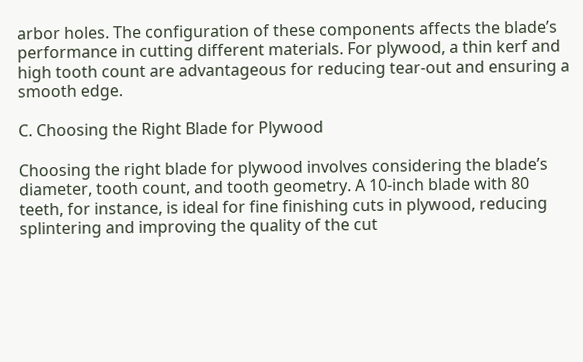arbor holes. The configuration of these components affects the blade’s performance in cutting different materials. For plywood, a thin kerf and high tooth count are advantageous for reducing tear-out and ensuring a smooth edge.

C. Choosing the Right Blade for Plywood

Choosing the right blade for plywood involves considering the blade’s diameter, tooth count, and tooth geometry. A 10-inch blade with 80 teeth, for instance, is ideal for fine finishing cuts in plywood, reducing splintering and improving the quality of the cut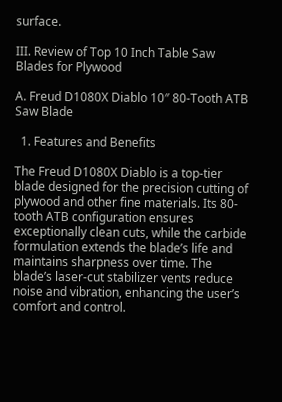surface.

III. Review of Top 10 Inch Table Saw Blades for Plywood

A. Freud D1080X Diablo 10″ 80-Tooth ATB Saw Blade

  1. Features and Benefits

The Freud D1080X Diablo is a top-tier blade designed for the precision cutting of plywood and other fine materials. Its 80-tooth ATB configuration ensures exceptionally clean cuts, while the carbide formulation extends the blade’s life and maintains sharpness over time. The blade’s laser-cut stabilizer vents reduce noise and vibration, enhancing the user’s comfort and control.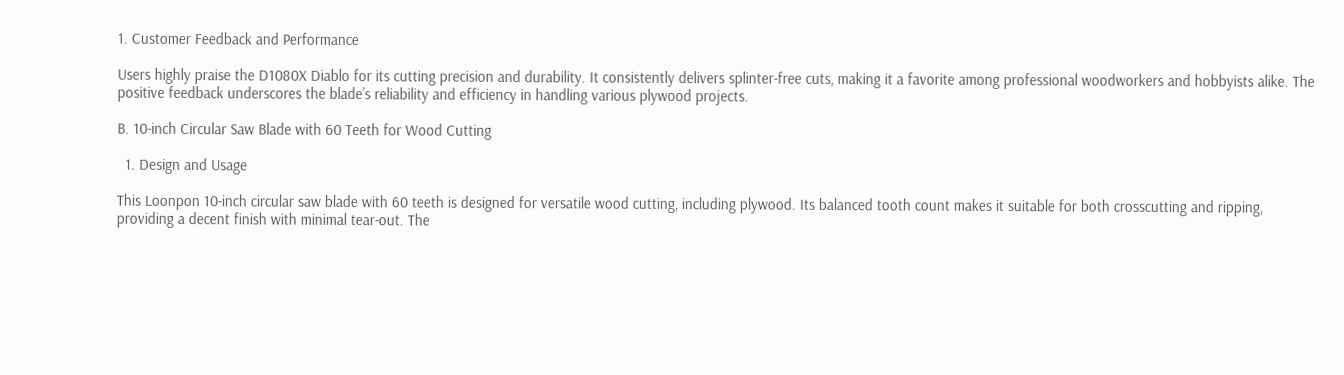1. Customer Feedback and Performance

Users highly praise the D1080X Diablo for its cutting precision and durability. It consistently delivers splinter-free cuts, making it a favorite among professional woodworkers and hobbyists alike. The positive feedback underscores the blade’s reliability and efficiency in handling various plywood projects.

B. 10-inch Circular Saw Blade with 60 Teeth for Wood Cutting

  1. Design and Usage

This Loonpon 10-inch circular saw blade with 60 teeth is designed for versatile wood cutting, including plywood. Its balanced tooth count makes it suitable for both crosscutting and ripping, providing a decent finish with minimal tear-out. The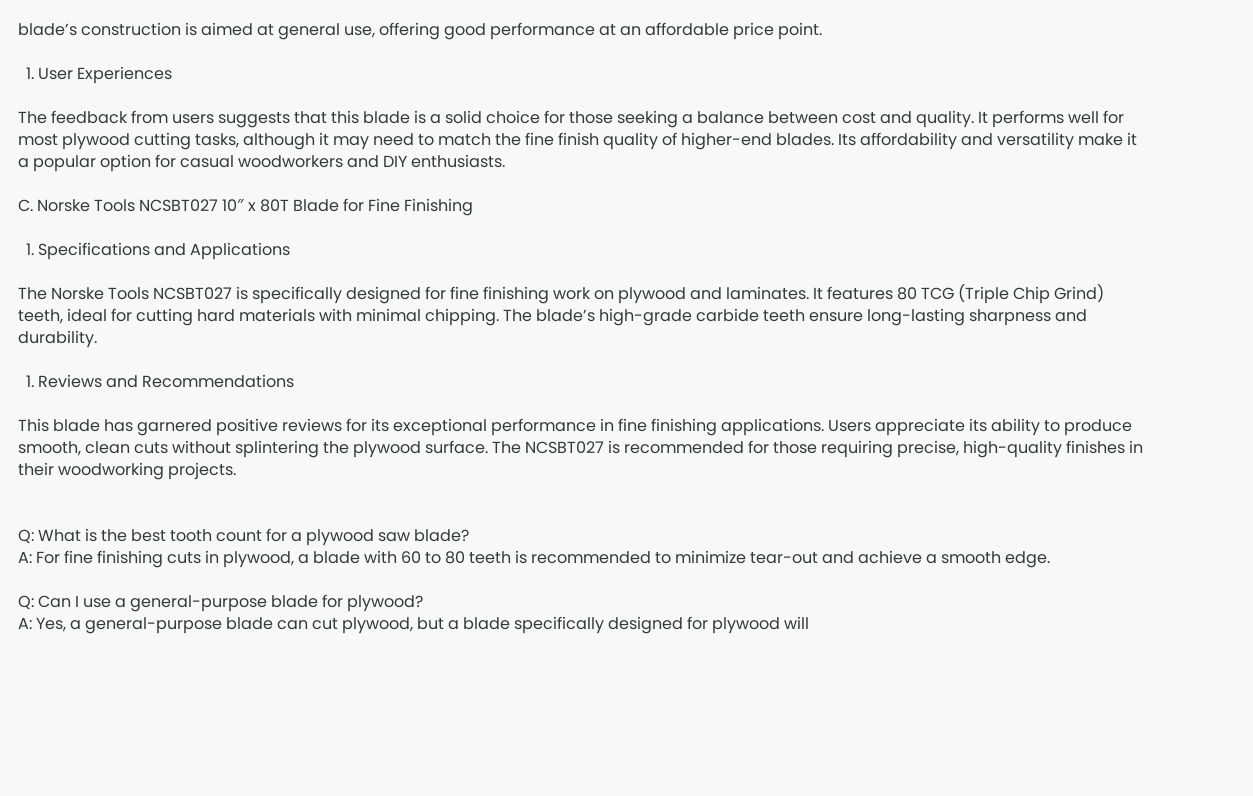blade’s construction is aimed at general use, offering good performance at an affordable price point.

  1. User Experiences

The feedback from users suggests that this blade is a solid choice for those seeking a balance between cost and quality. It performs well for most plywood cutting tasks, although it may need to match the fine finish quality of higher-end blades. Its affordability and versatility make it a popular option for casual woodworkers and DIY enthusiasts.

C. Norske Tools NCSBT027 10″ x 80T Blade for Fine Finishing

  1. Specifications and Applications

The Norske Tools NCSBT027 is specifically designed for fine finishing work on plywood and laminates. It features 80 TCG (Triple Chip Grind) teeth, ideal for cutting hard materials with minimal chipping. The blade’s high-grade carbide teeth ensure long-lasting sharpness and durability.

  1. Reviews and Recommendations

This blade has garnered positive reviews for its exceptional performance in fine finishing applications. Users appreciate its ability to produce smooth, clean cuts without splintering the plywood surface. The NCSBT027 is recommended for those requiring precise, high-quality finishes in their woodworking projects.


Q: What is the best tooth count for a plywood saw blade?
A: For fine finishing cuts in plywood, a blade with 60 to 80 teeth is recommended to minimize tear-out and achieve a smooth edge.

Q: Can I use a general-purpose blade for plywood?
A: Yes, a general-purpose blade can cut plywood, but a blade specifically designed for plywood will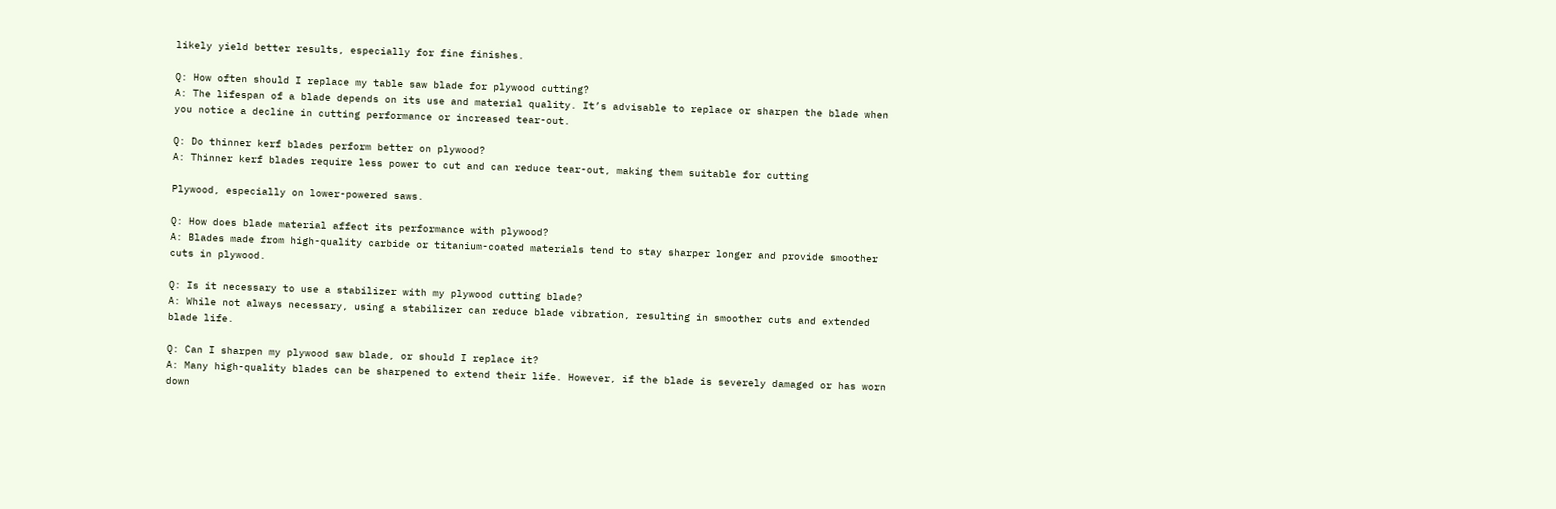likely yield better results, especially for fine finishes.

Q: How often should I replace my table saw blade for plywood cutting?
A: The lifespan of a blade depends on its use and material quality. It’s advisable to replace or sharpen the blade when you notice a decline in cutting performance or increased tear-out.

Q: Do thinner kerf blades perform better on plywood?
A: Thinner kerf blades require less power to cut and can reduce tear-out, making them suitable for cutting

Plywood, especially on lower-powered saws.

Q: How does blade material affect its performance with plywood?
A: Blades made from high-quality carbide or titanium-coated materials tend to stay sharper longer and provide smoother cuts in plywood.

Q: Is it necessary to use a stabilizer with my plywood cutting blade?
A: While not always necessary, using a stabilizer can reduce blade vibration, resulting in smoother cuts and extended blade life.

Q: Can I sharpen my plywood saw blade, or should I replace it?
A: Many high-quality blades can be sharpened to extend their life. However, if the blade is severely damaged or has worn down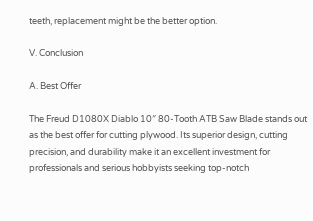teeth, replacement might be the better option.

V. Conclusion

A. Best Offer

The Freud D1080X Diablo 10″ 80-Tooth ATB Saw Blade stands out as the best offer for cutting plywood. Its superior design, cutting precision, and durability make it an excellent investment for professionals and serious hobbyists seeking top-notch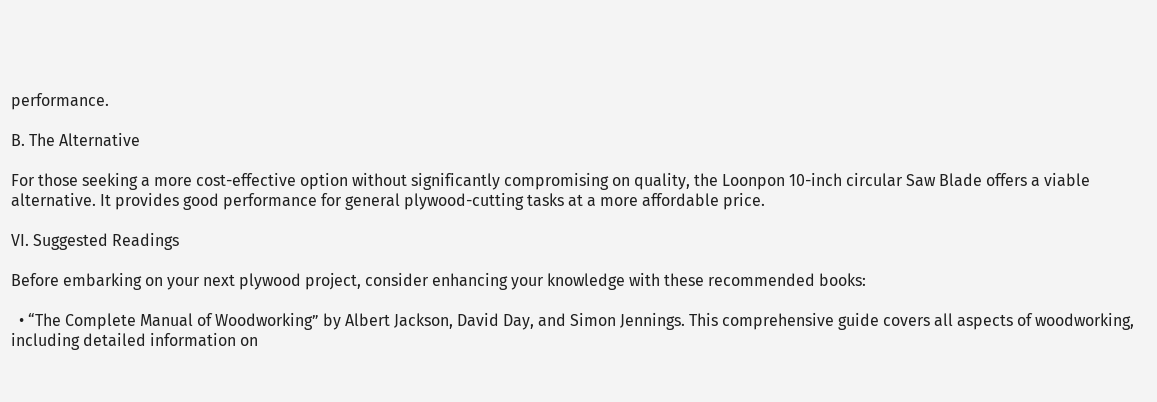performance.

B. The Alternative

For those seeking a more cost-effective option without significantly compromising on quality, the Loonpon 10-inch circular Saw Blade offers a viable alternative. It provides good performance for general plywood-cutting tasks at a more affordable price.

VI. Suggested Readings

Before embarking on your next plywood project, consider enhancing your knowledge with these recommended books:

  • “The Complete Manual of Woodworking” by Albert Jackson, David Day, and Simon Jennings. This comprehensive guide covers all aspects of woodworking, including detailed information on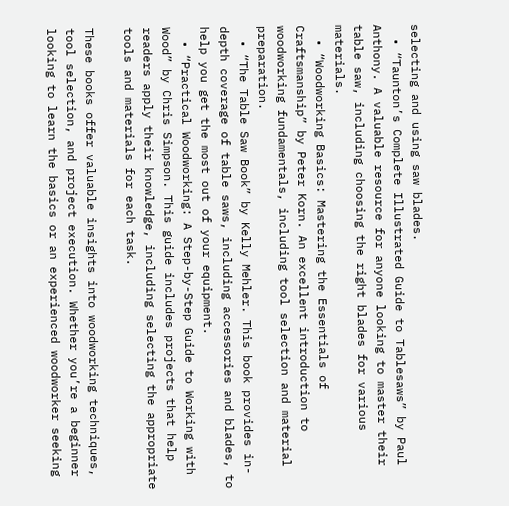selecting and using saw blades.
  • “Taunton’s Complete Illustrated Guide to Tablesaws” by Paul Anthony. A valuable resource for anyone looking to master their table saw, including choosing the right blades for various materials.
  • “Woodworking Basics: Mastering the Essentials of Craftsmanship” by Peter Korn. An excellent introduction to woodworking fundamentals, including tool selection and material preparation.
  • “The Table Saw Book” by Kelly Mehler. This book provides in-depth coverage of table saws, including accessories and blades, to help you get the most out of your equipment.
  • “Practical Woodworking: A Step-by-Step Guide to Working with Wood” by Chris Simpson. This guide includes projects that help readers apply their knowledge, including selecting the appropriate tools and materials for each task.

These books offer valuable insights into woodworking techniques, tool selection, and project execution. Whether you’re a beginner looking to learn the basics or an experienced woodworker seeking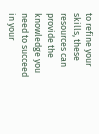to refine your skills, these resources can provide the knowledge you need to succeed in your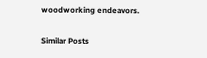woodworking endeavors.

Similar Posts